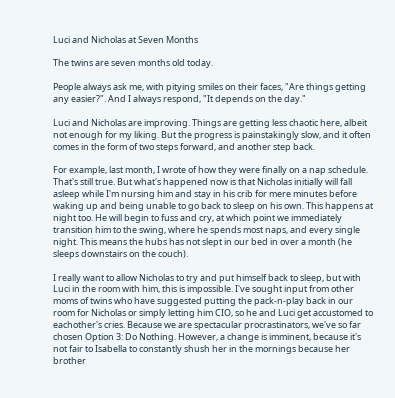Luci and Nicholas at Seven Months

The twins are seven months old today.

People always ask me, with pitying smiles on their faces, "Are things getting any easier?". And I always respond, "It depends on the day."

Luci and Nicholas are improving. Things are getting less chaotic here, albeit not enough for my liking. But the progress is painstakingly slow, and it often comes in the form of two steps forward, and another step back.

For example, last month, I wrote of how they were finally on a nap schedule. That's still true. But what's happened now is that Nicholas initially will fall asleep while I'm nursing him and stay in his crib for mere minutes before waking up and being unable to go back to sleep on his own. This happens at night too. He will begin to fuss and cry, at which point we immediately transition him to the swing, where he spends most naps, and every single night. This means the hubs has not slept in our bed in over a month (he sleeps downstairs on the couch).

I really want to allow Nicholas to try and put himself back to sleep, but with Luci in the room with him, this is impossible. I've sought input from other moms of twins who have suggested putting the pack-n-play back in our room for Nicholas or simply letting him CIO, so he and Luci get accustomed to eachother's cries. Because we are spectacular procrastinators, we've so far chosen Option 3: Do Nothing. However, a change is imminent, because it's not fair to Isabella to constantly shush her in the mornings because her brother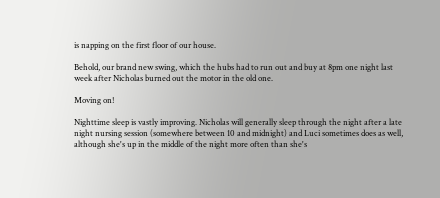is napping on the first floor of our house.

Behold, our brand new swing, which the hubs had to run out and buy at 8pm one night last week after Nicholas burned out the motor in the old one.

Moving on!

Nighttime sleep is vastly improving. Nicholas will generally sleep through the night after a late night nursing session (somewhere between 10 and midnight) and Luci sometimes does as well, although she's up in the middle of the night more often than she's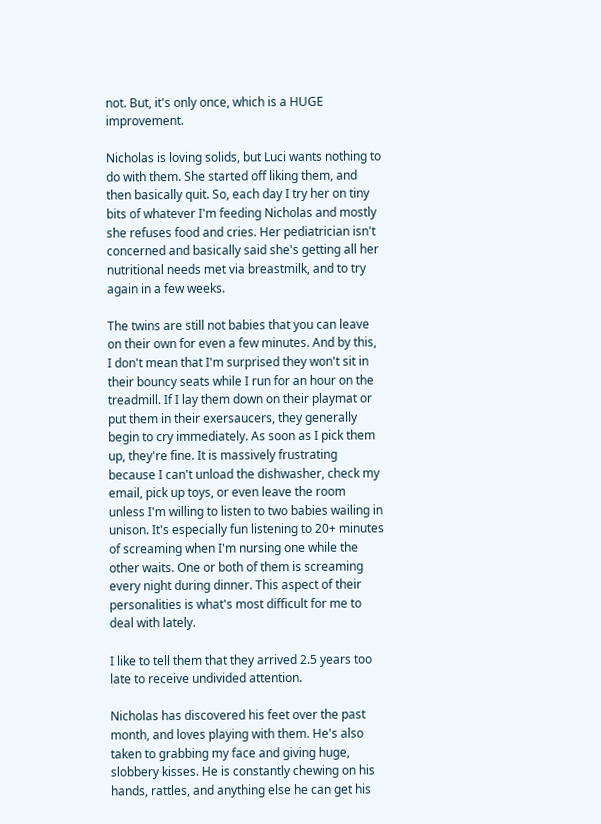not. But, it's only once, which is a HUGE improvement.

Nicholas is loving solids, but Luci wants nothing to do with them. She started off liking them, and then basically quit. So, each day I try her on tiny bits of whatever I'm feeding Nicholas and mostly she refuses food and cries. Her pediatrician isn't concerned and basically said she's getting all her nutritional needs met via breastmilk, and to try again in a few weeks.

The twins are still not babies that you can leave on their own for even a few minutes. And by this, I don't mean that I'm surprised they won't sit in their bouncy seats while I run for an hour on the treadmill. If I lay them down on their playmat or put them in their exersaucers, they generally begin to cry immediately. As soon as I pick them up, they're fine. It is massively frustrating because I can't unload the dishwasher, check my email, pick up toys, or even leave the room unless I'm willing to listen to two babies wailing in unison. It's especially fun listening to 20+ minutes of screaming when I'm nursing one while the other waits. One or both of them is screaming every night during dinner. This aspect of their personalities is what's most difficult for me to deal with lately.

I like to tell them that they arrived 2.5 years too late to receive undivided attention.

Nicholas has discovered his feet over the past month, and loves playing with them. He's also taken to grabbing my face and giving huge, slobbery kisses. He is constantly chewing on his hands, rattles, and anything else he can get his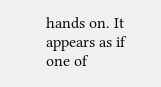hands on. It appears as if one of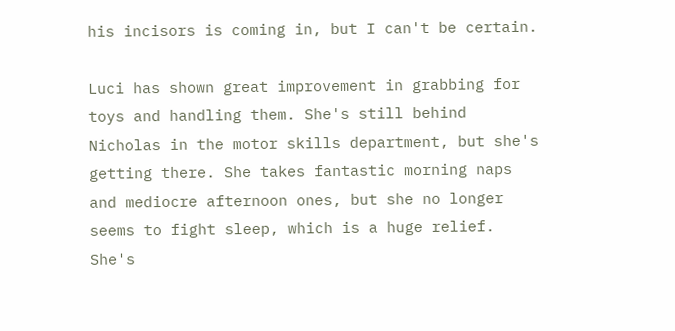his incisors is coming in, but I can't be certain.

Luci has shown great improvement in grabbing for toys and handling them. She's still behind Nicholas in the motor skills department, but she's getting there. She takes fantastic morning naps and mediocre afternoon ones, but she no longer seems to fight sleep, which is a huge relief. She's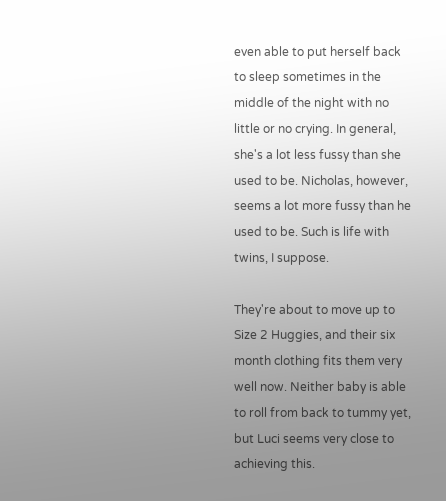even able to put herself back to sleep sometimes in the middle of the night with no little or no crying. In general, she's a lot less fussy than she used to be. Nicholas, however, seems a lot more fussy than he used to be. Such is life with twins, I suppose.

They're about to move up to Size 2 Huggies, and their six month clothing fits them very well now. Neither baby is able to roll from back to tummy yet, but Luci seems very close to achieving this.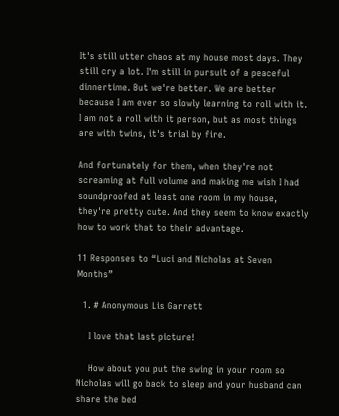It's still utter chaos at my house most days. They still cry a lot. I'm still in pursuit of a peaceful dinnertime. But we're better. We are better because I am ever so slowly learning to roll with it. I am not a roll with it person, but as most things are with twins, it's trial by fire.

And fortunately for them, when they're not screaming at full volume and making me wish I had soundproofed at least one room in my house, they're pretty cute. And they seem to know exactly how to work that to their advantage.

11 Responses to “Luci and Nicholas at Seven Months”

  1. # Anonymous Lis Garrett

    I love that last picture!

    How about you put the swing in your room so Nicholas will go back to sleep and your husband can share the bed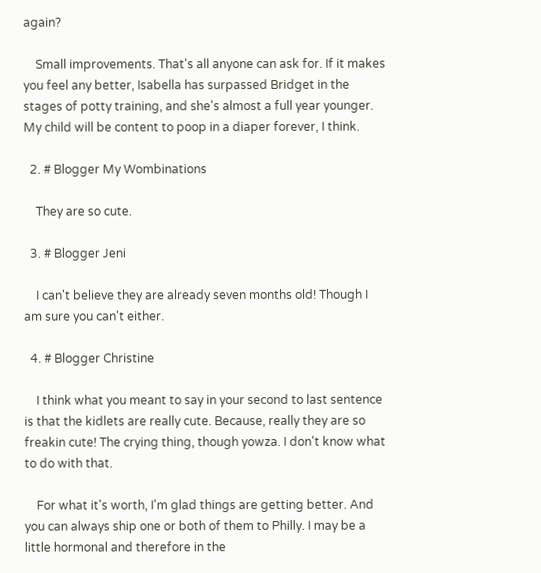again?

    Small improvements. That's all anyone can ask for. If it makes you feel any better, Isabella has surpassed Bridget in the stages of potty training, and she's almost a full year younger. My child will be content to poop in a diaper forever, I think.

  2. # Blogger My Wombinations

    They are so cute.

  3. # Blogger Jeni

    I can't believe they are already seven months old! Though I am sure you can't either.

  4. # Blogger Christine

    I think what you meant to say in your second to last sentence is that the kidlets are really cute. Because, really they are so freakin cute! The crying thing, though yowza. I don't know what to do with that.

    For what it's worth, I'm glad things are getting better. And you can always ship one or both of them to Philly. I may be a little hormonal and therefore in the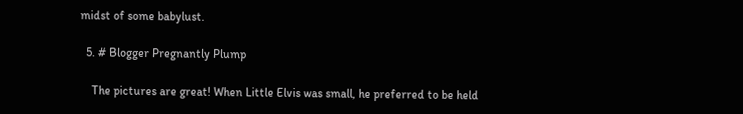midst of some babylust.

  5. # Blogger Pregnantly Plump

    The pictures are great! When Little Elvis was small, he preferred to be held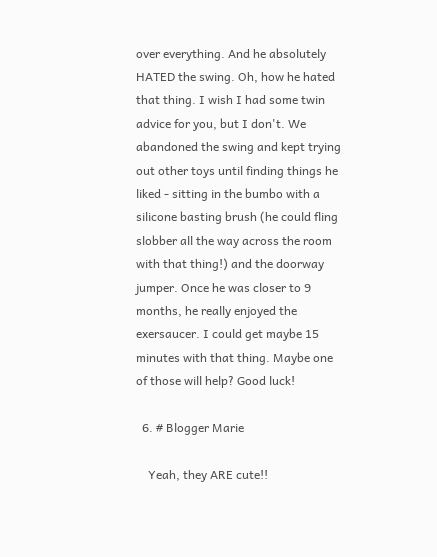over everything. And he absolutely HATED the swing. Oh, how he hated that thing. I wish I had some twin advice for you, but I don't. We abandoned the swing and kept trying out other toys until finding things he liked - sitting in the bumbo with a silicone basting brush (he could fling slobber all the way across the room with that thing!) and the doorway jumper. Once he was closer to 9 months, he really enjoyed the exersaucer. I could get maybe 15 minutes with that thing. Maybe one of those will help? Good luck!

  6. # Blogger Marie

    Yeah, they ARE cute!!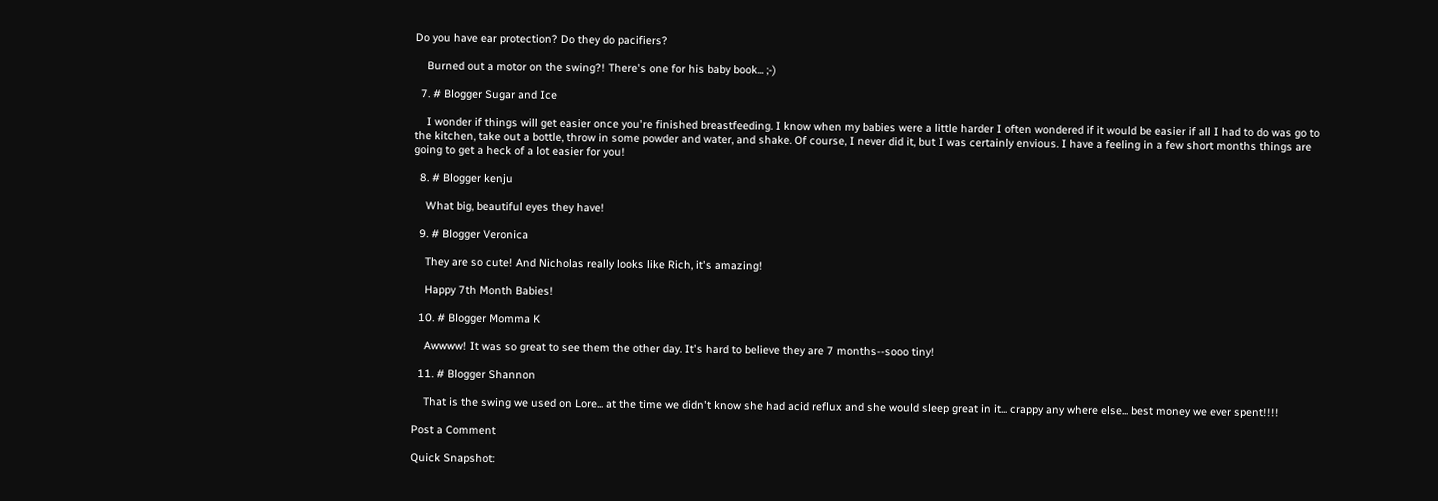Do you have ear protection? Do they do pacifiers?

    Burned out a motor on the swing?! There's one for his baby book... ;-)

  7. # Blogger Sugar and Ice

    I wonder if things will get easier once you're finished breastfeeding. I know when my babies were a little harder I often wondered if it would be easier if all I had to do was go to the kitchen, take out a bottle, throw in some powder and water, and shake. Of course, I never did it, but I was certainly envious. I have a feeling in a few short months things are going to get a heck of a lot easier for you!

  8. # Blogger kenju

    What big, beautiful eyes they have!

  9. # Blogger Veronica

    They are so cute! And Nicholas really looks like Rich, it's amazing!

    Happy 7th Month Babies!

  10. # Blogger Momma K

    Awwww! It was so great to see them the other day. It's hard to believe they are 7 months--sooo tiny!

  11. # Blogger Shannon

    That is the swing we used on Lore... at the time we didn't know she had acid reflux and she would sleep great in it... crappy any where else... best money we ever spent!!!!

Post a Comment

Quick Snapshot: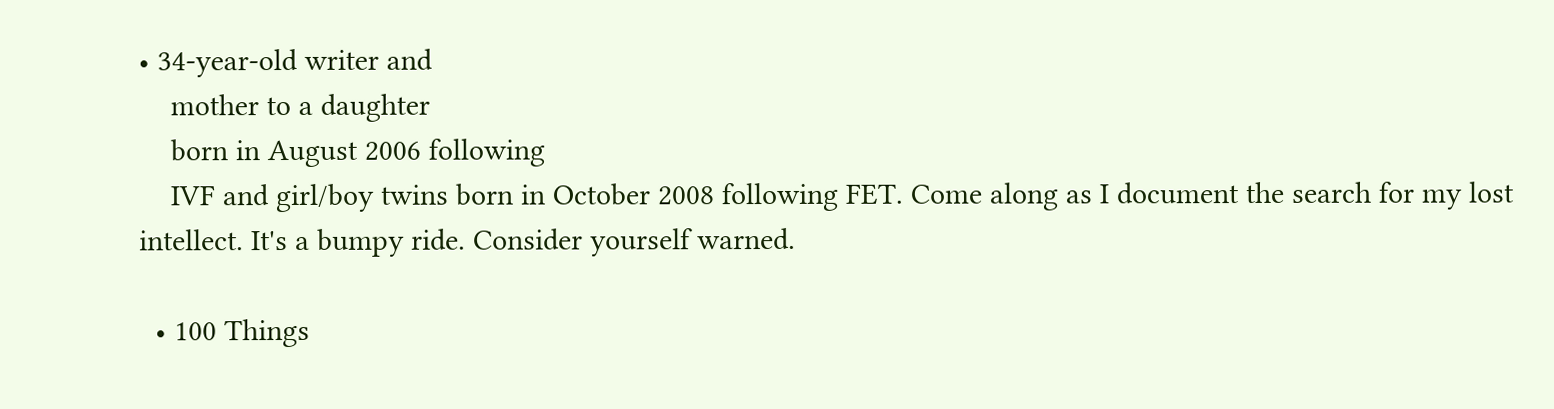• 34-year-old writer and
    mother to a daughter
    born in August 2006 following
    IVF and girl/boy twins born in October 2008 following FET. Come along as I document the search for my lost intellect. It's a bumpy ride. Consider yourself warned.

  • 100 Things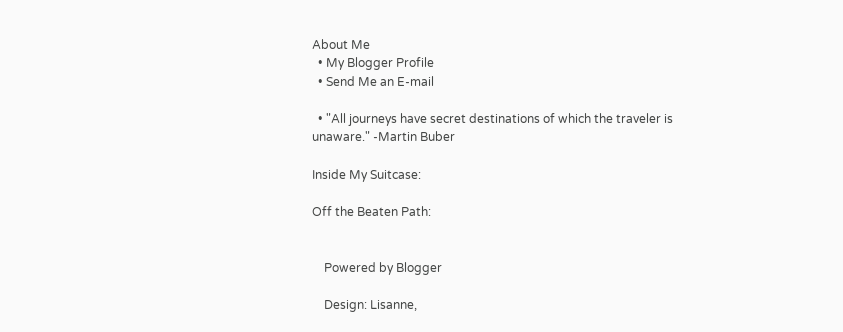About Me
  • My Blogger Profile
  • Send Me an E-mail

  • "All journeys have secret destinations of which the traveler is unaware." -Martin Buber

Inside My Suitcase:

Off the Beaten Path:


    Powered by Blogger

    Design: Lisanne,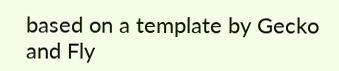based on a template by Gecko and Fly